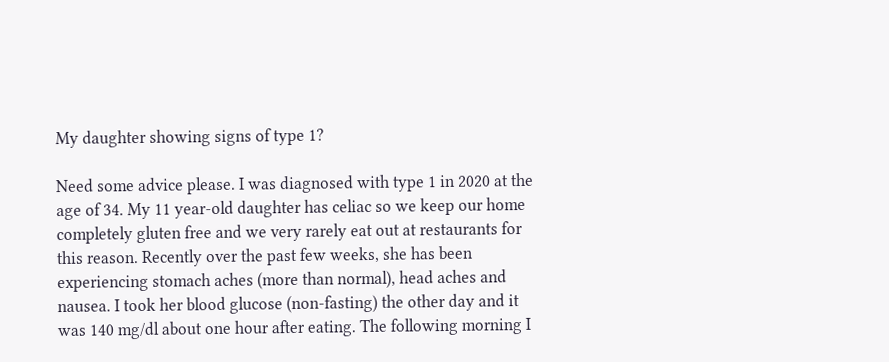My daughter showing signs of type 1?

Need some advice please. I was diagnosed with type 1 in 2020 at the age of 34. My 11 year-old daughter has celiac so we keep our home completely gluten free and we very rarely eat out at restaurants for this reason. Recently over the past few weeks, she has been experiencing stomach aches (more than normal), head aches and nausea. I took her blood glucose (non-fasting) the other day and it was 140 mg/dl about one hour after eating. The following morning I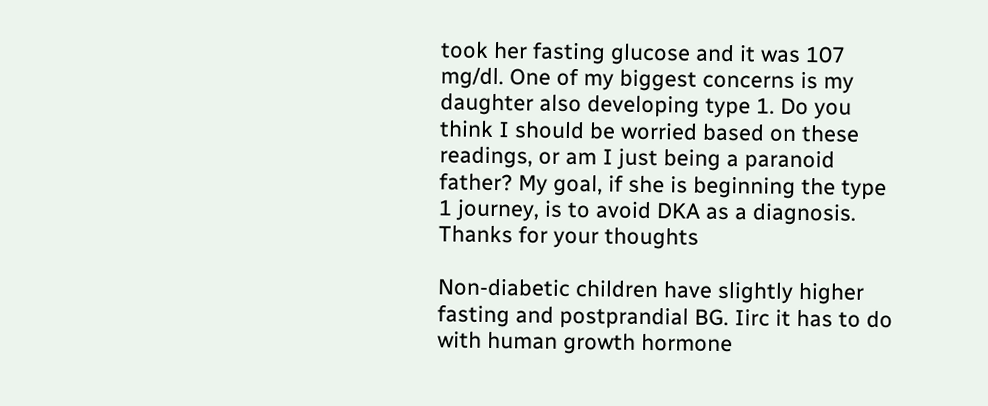took her fasting glucose and it was 107 mg/dl. One of my biggest concerns is my daughter also developing type 1. Do you think I should be worried based on these readings, or am I just being a paranoid father? My goal, if she is beginning the type 1 journey, is to avoid DKA as a diagnosis. Thanks for your thoughts

Non-diabetic children have slightly higher fasting and postprandial BG. Iirc it has to do with human growth hormone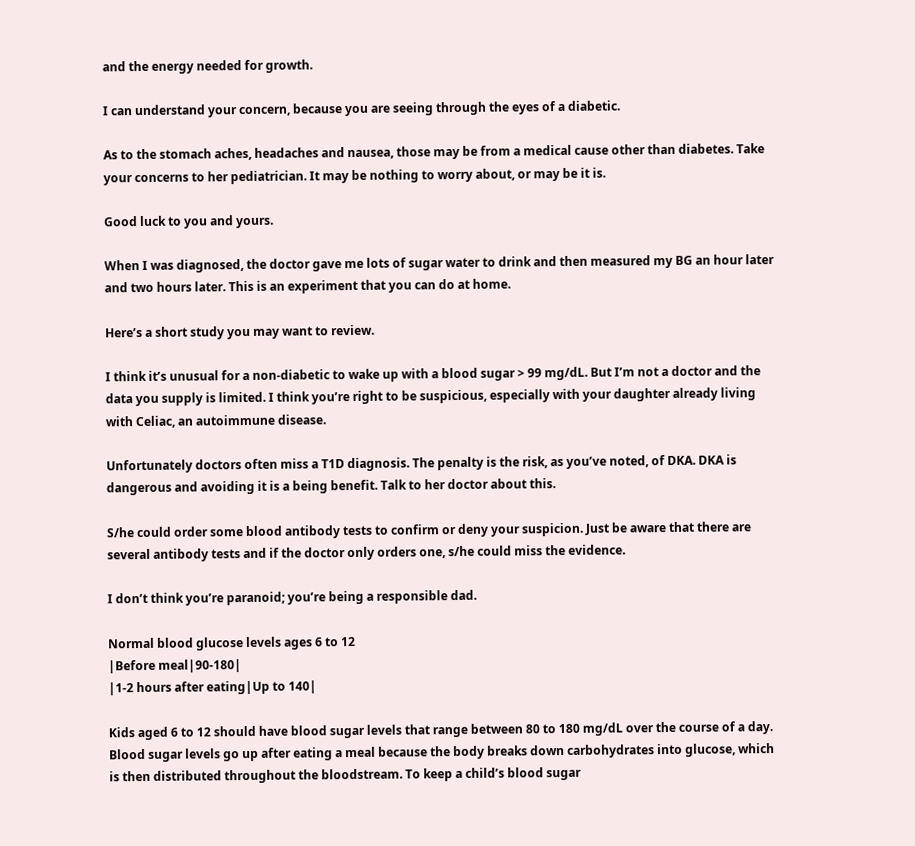and the energy needed for growth.

I can understand your concern, because you are seeing through the eyes of a diabetic.

As to the stomach aches, headaches and nausea, those may be from a medical cause other than diabetes. Take your concerns to her pediatrician. It may be nothing to worry about, or may be it is.

Good luck to you and yours.

When I was diagnosed, the doctor gave me lots of sugar water to drink and then measured my BG an hour later and two hours later. This is an experiment that you can do at home.

Here’s a short study you may want to review.

I think it’s unusual for a non-diabetic to wake up with a blood sugar > 99 mg/dL. But I’m not a doctor and the data you supply is limited. I think you’re right to be suspicious, especially with your daughter already living with Celiac, an autoimmune disease.

Unfortunately doctors often miss a T1D diagnosis. The penalty is the risk, as you’ve noted, of DKA. DKA is dangerous and avoiding it is a being benefit. Talk to her doctor about this.

S/he could order some blood antibody tests to confirm or deny your suspicion. Just be aware that there are several antibody tests and if the doctor only orders one, s/he could miss the evidence.

I don’t think you’re paranoid; you’re being a responsible dad.

Normal blood glucose levels ages 6 to 12
|Before meal|90-180|
|1-2 hours after eating|Up to 140|

Kids aged 6 to 12 should have blood sugar levels that range between 80 to 180 mg/dL over the course of a day. Blood sugar levels go up after eating a meal because the body breaks down carbohydrates into glucose, which is then distributed throughout the bloodstream. To keep a child’s blood sugar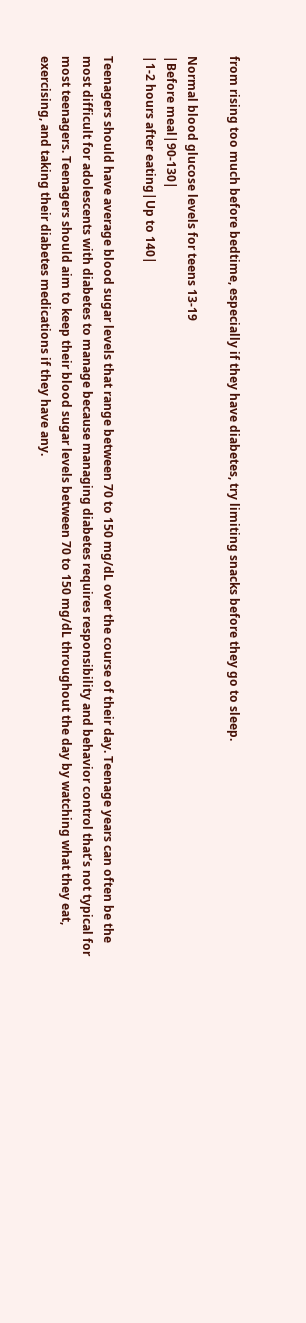from rising too much before bedtime, especially if they have diabetes, try limiting snacks before they go to sleep.

Normal blood glucose levels for teens 13-19
|Before meal|90-130|
|1-2 hours after eating|Up to 140|

Teenagers should have average blood sugar levels that range between 70 to 150 mg/dL over the course of their day. Teenage years can often be the most difficult for adolescents with diabetes to manage because managing diabetes requires responsibility and behavior control that’s not typical for most teenagers. Teenagers should aim to keep their blood sugar levels between 70 to 150 mg/dL throughout the day by watching what they eat, exercising, and taking their diabetes medications if they have any.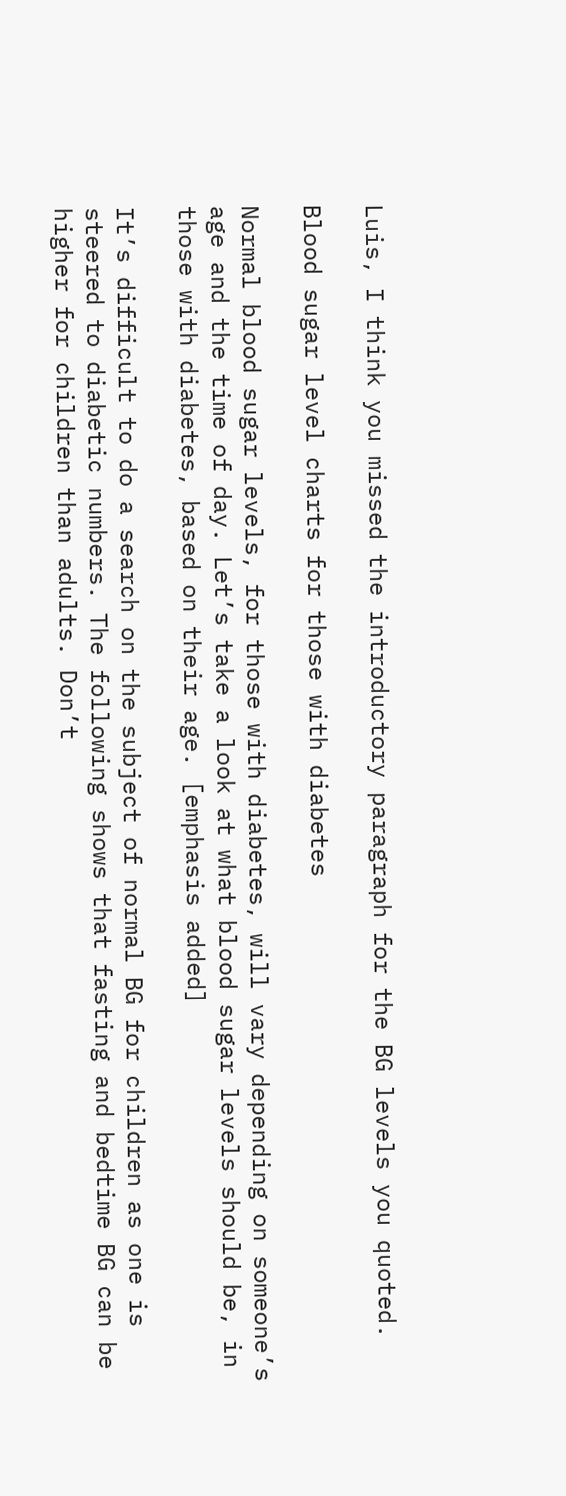Luis, I think you missed the introductory paragraph for the BG levels you quoted.

Blood sugar level charts for those with diabetes

Normal blood sugar levels, for those with diabetes, will vary depending on someone’s age and the time of day. Let’s take a look at what blood sugar levels should be, in those with diabetes, based on their age. [emphasis added]

It’s difficult to do a search on the subject of normal BG for children as one is steered to diabetic numbers. The following shows that fasting and bedtime BG can be higher for children than adults. Don’t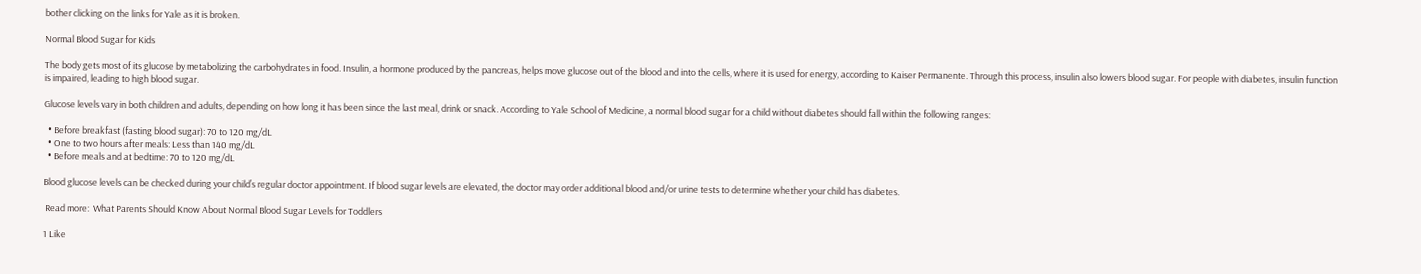bother clicking on the links for Yale as it is broken.

Normal Blood Sugar for Kids

The body gets most of its glucose by metabolizing the carbohydrates in food. Insulin, a hormone produced by the pancreas, helps move glucose out of the blood and into the cells, where it is used for energy, according to Kaiser Permanente. Through this process, insulin also lowers blood sugar. For people with diabetes, insulin function is impaired, leading to high blood sugar.

Glucose levels vary in both children and adults, depending on how long it has been since the last meal, drink or snack. According to Yale School of Medicine, a normal blood sugar for a child without diabetes should fall within the following ranges:

  • Before breakfast (fasting blood sugar): 70 to 120 mg/dL
  • One to two hours after meals: Less than 140 mg/dL
  • Before meals and at bedtime: 70 to 120 mg/dL

Blood glucose levels can be checked during your child’s regular doctor appointment. If blood sugar levels are elevated, the doctor may order additional blood and/or urine tests to determine whether your child has diabetes.

 Read more:  What Parents Should Know About Normal Blood Sugar Levels for Toddlers

1 Like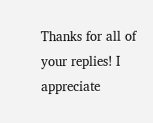Thanks for all of your replies! I appreciate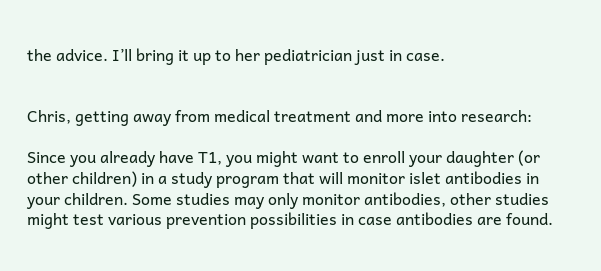the advice. I’ll bring it up to her pediatrician just in case.


Chris, getting away from medical treatment and more into research:

Since you already have T1, you might want to enroll your daughter (or other children) in a study program that will monitor islet antibodies in your children. Some studies may only monitor antibodies, other studies might test various prevention possibilities in case antibodies are found.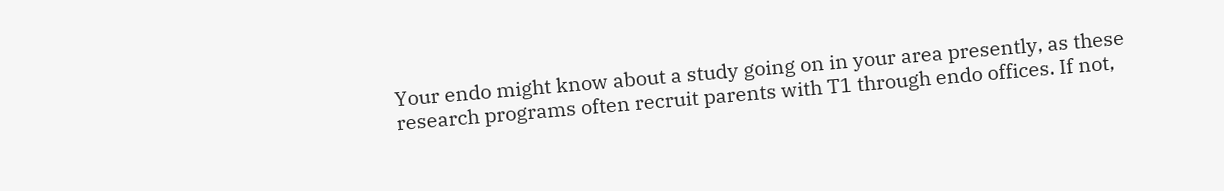Your endo might know about a study going on in your area presently, as these research programs often recruit parents with T1 through endo offices. If not,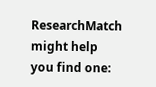ResearchMatch might help you find one: